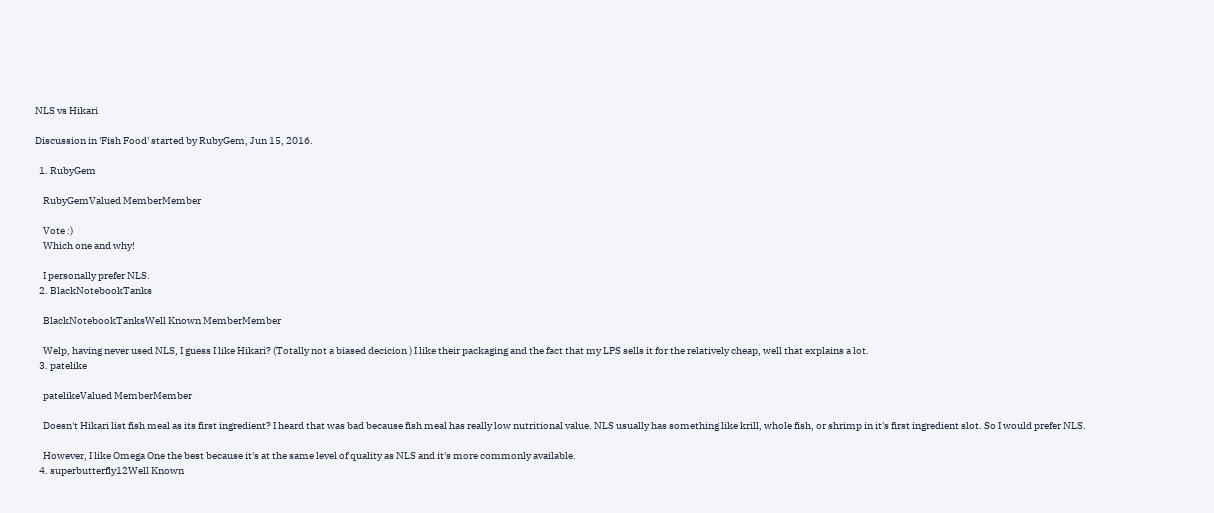NLS vs Hikari

Discussion in 'Fish Food' started by RubyGem, Jun 15, 2016.

  1. RubyGem

    RubyGemValued MemberMember

    Vote :)
    Which one and why!

    I personally prefer NLS.
  2. BlackNotebookTanks

    BlackNotebookTanksWell Known MemberMember

    Welp, having never used NLS, I guess I like Hikari? (Totally not a biased decicion ) I like their packaging and the fact that my LPS sells it for the relatively cheap, well that explains a lot.
  3. patelike

    patelikeValued MemberMember

    Doesn't Hikari list fish meal as its first ingredient? I heard that was bad because fish meal has really low nutritional value. NLS usually has something like krill, whole fish, or shrimp in it's first ingredient slot. So I would prefer NLS.

    However, I like Omega One the best because it's at the same level of quality as NLS and it's more commonly available.
  4. superbutterfly12Well Known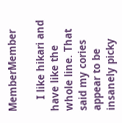MemberMember

    I like hikari and have like the whole line. That said my cories appear to be insanely picky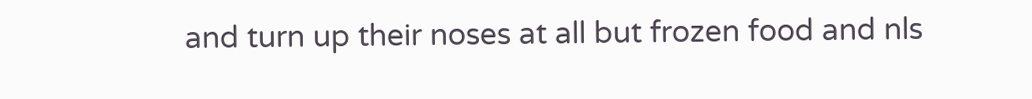and turn up their noses at all but frozen food and nls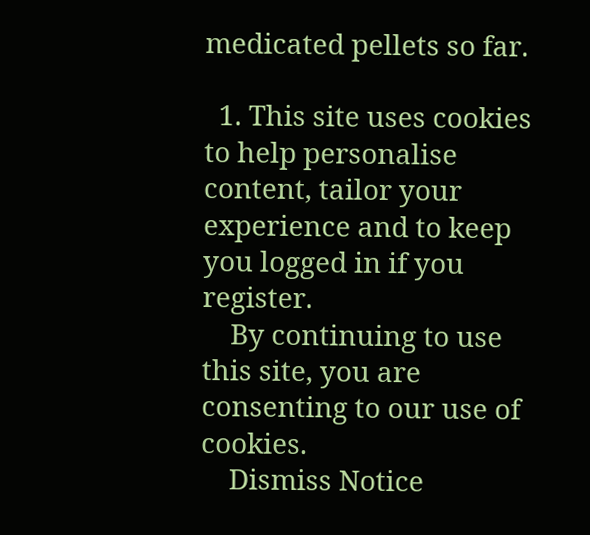medicated pellets so far.

  1. This site uses cookies to help personalise content, tailor your experience and to keep you logged in if you register.
    By continuing to use this site, you are consenting to our use of cookies.
    Dismiss Notice